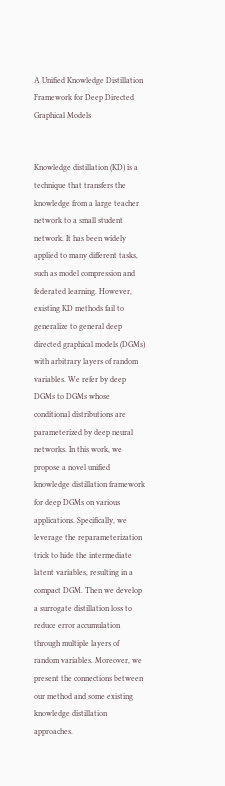A Unified Knowledge Distillation Framework for Deep Directed Graphical Models


Knowledge distillation (KD) is a technique that transfers the knowledge from a large teacher network to a small student network. It has been widely applied to many different tasks, such as model compression and federated learning. However, existing KD methods fail to generalize to general deep directed graphical models (DGMs) with arbitrary layers of random variables. We refer by deep DGMs to DGMs whose conditional distributions are parameterized by deep neural networks. In this work, we propose a novel unified knowledge distillation framework for deep DGMs on various applications. Specifically, we leverage the reparameterization trick to hide the intermediate latent variables, resulting in a compact DGM. Then we develop a surrogate distillation loss to reduce error accumulation through multiple layers of random variables. Moreover, we present the connections between our method and some existing knowledge distillation approaches.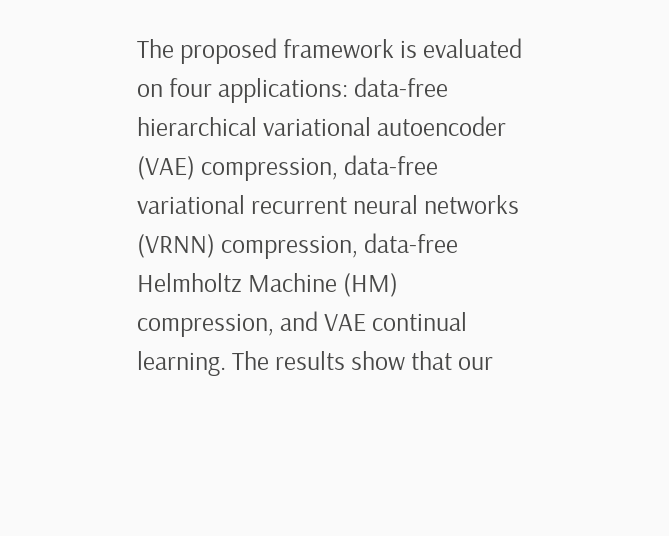The proposed framework is evaluated on four applications: data-free hierarchical variational autoencoder (VAE) compression, data-free variational recurrent neural networks (VRNN) compression, data-free Helmholtz Machine (HM) compression, and VAE continual learning. The results show that our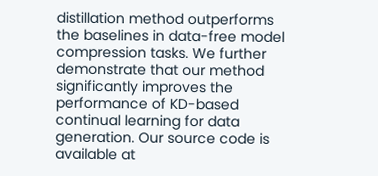distillation method outperforms the baselines in data-free model compression tasks. We further demonstrate that our method significantly improves the performance of KD-based continual learning for data generation. Our source code is available at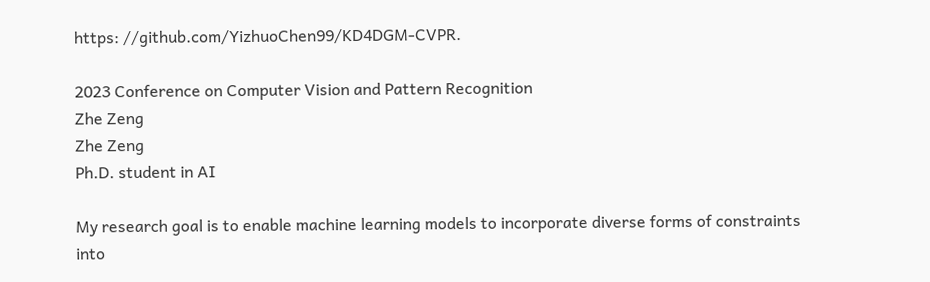https: //github.com/YizhuoChen99/KD4DGM-CVPR.

2023 Conference on Computer Vision and Pattern Recognition
Zhe Zeng
Zhe Zeng
Ph.D. student in AI

My research goal is to enable machine learning models to incorporate diverse forms of constraints into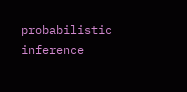probabilistic inference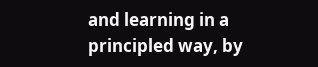and learning in a principled way, by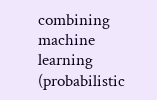combining machine learning (probabilistic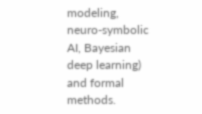modeling, neuro-symbolic AI, Bayesian deep learning) and formal methods.